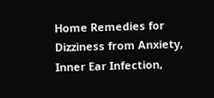Home Remedies for Dizziness from Anxiety, Inner Ear Infection,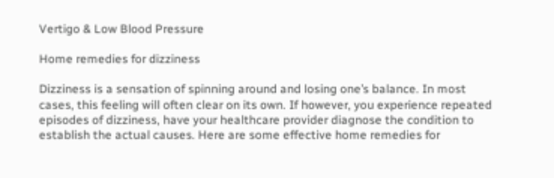Vertigo & Low Blood Pressure

Home remedies for dizziness

Dizziness is a sensation of spinning around and losing one’s balance. In most cases, this feeling will often clear on its own. If however, you experience repeated episodes of dizziness, have your healthcare provider diagnose the condition to establish the actual causes. Here are some effective home remedies for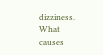dizziness. What causes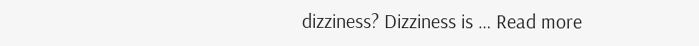dizziness? Dizziness is … Read more